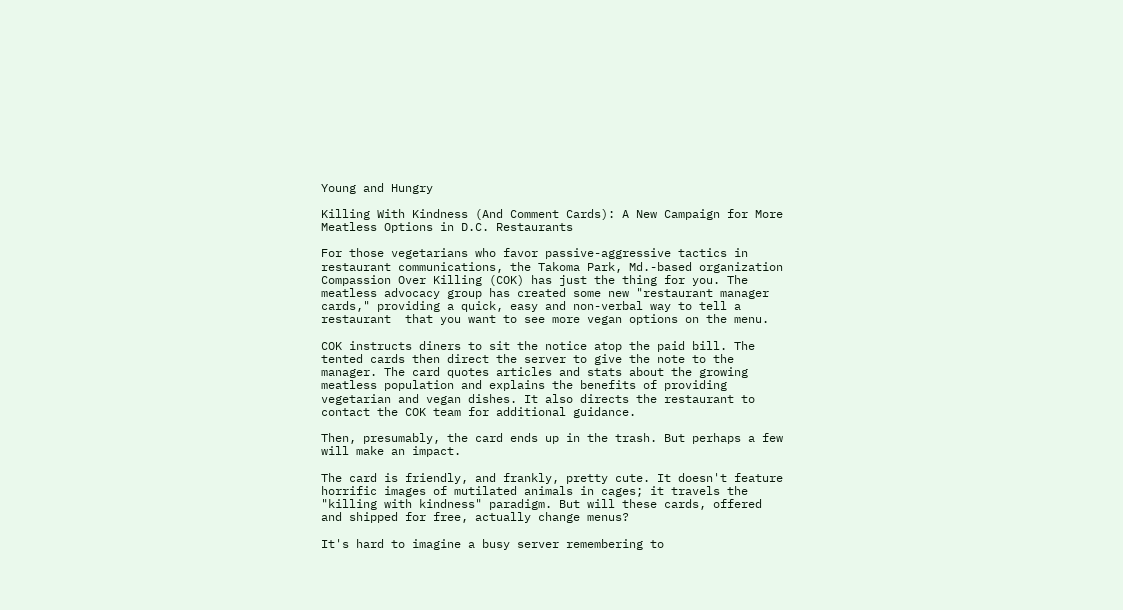Young and Hungry

Killing With Kindness (And Comment Cards): A New Campaign for More Meatless Options in D.C. Restaurants

For those vegetarians who favor passive-aggressive tactics in restaurant communications, the Takoma Park, Md.-based organization Compassion Over Killing (COK) has just the thing for you. The meatless advocacy group has created some new "restaurant manager cards," providing a quick, easy and non-verbal way to tell a restaurant  that you want to see more vegan options on the menu.

COK instructs diners to sit the notice atop the paid bill. The tented cards then direct the server to give the note to the manager. The card quotes articles and stats about the growing meatless population and explains the benefits of providing vegetarian and vegan dishes. It also directs the restaurant to contact the COK team for additional guidance.

Then, presumably, the card ends up in the trash. But perhaps a few will make an impact.

The card is friendly, and frankly, pretty cute. It doesn't feature horrific images of mutilated animals in cages; it travels the "killing with kindness" paradigm. But will these cards, offered and shipped for free, actually change menus?

It's hard to imagine a busy server remembering to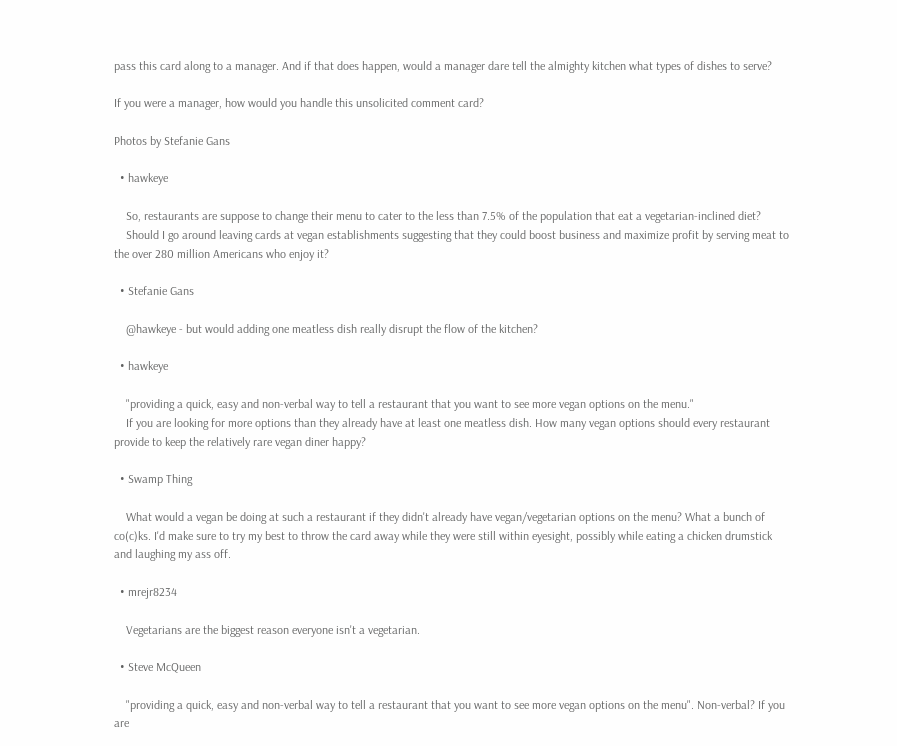pass this card along to a manager. And if that does happen, would a manager dare tell the almighty kitchen what types of dishes to serve?

If you were a manager, how would you handle this unsolicited comment card?

Photos by Stefanie Gans

  • hawkeye

    So, restaurants are suppose to change their menu to cater to the less than 7.5% of the population that eat a vegetarian-inclined diet?
    Should I go around leaving cards at vegan establishments suggesting that they could boost business and maximize profit by serving meat to the over 280 million Americans who enjoy it?

  • Stefanie Gans

    @hawkeye - but would adding one meatless dish really disrupt the flow of the kitchen?

  • hawkeye

    "providing a quick, easy and non-verbal way to tell a restaurant that you want to see more vegan options on the menu."
    If you are looking for more options than they already have at least one meatless dish. How many vegan options should every restaurant provide to keep the relatively rare vegan diner happy?

  • Swamp Thing

    What would a vegan be doing at such a restaurant if they didn't already have vegan/vegetarian options on the menu? What a bunch of co(c)ks. I'd make sure to try my best to throw the card away while they were still within eyesight, possibly while eating a chicken drumstick and laughing my ass off.

  • mrejr8234

    Vegetarians are the biggest reason everyone isn't a vegetarian.

  • Steve McQueen

    "providing a quick, easy and non-verbal way to tell a restaurant that you want to see more vegan options on the menu". Non-verbal? If you are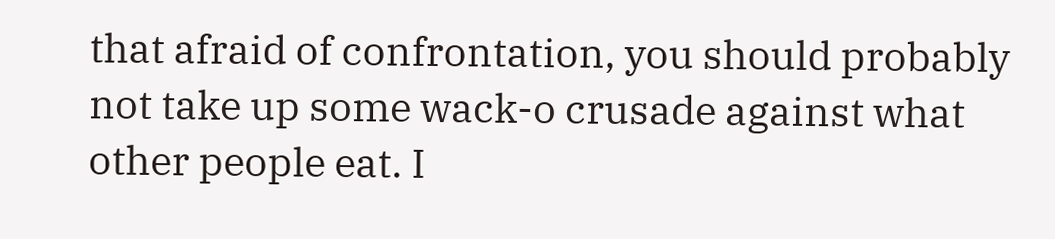that afraid of confrontation, you should probably not take up some wack-o crusade against what other people eat. I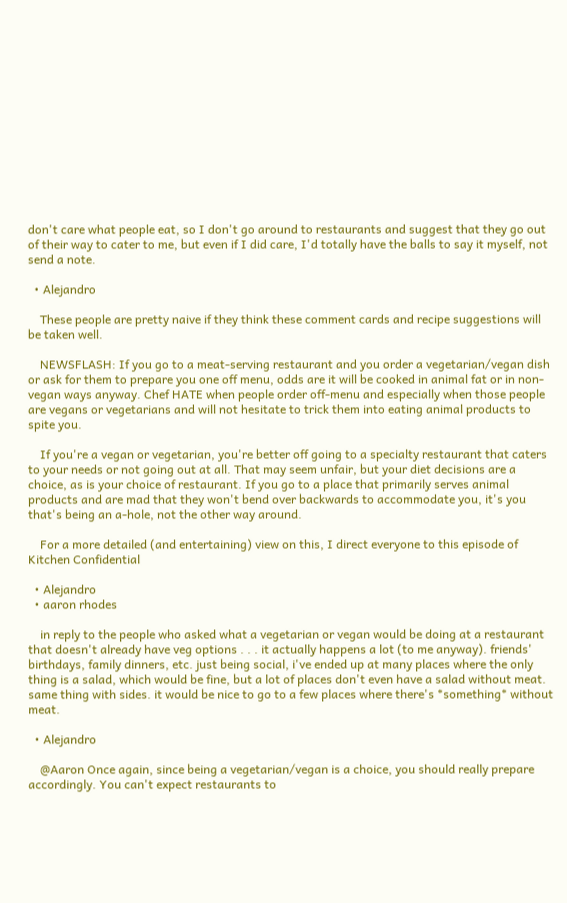don't care what people eat, so I don't go around to restaurants and suggest that they go out of their way to cater to me, but even if I did care, I'd totally have the balls to say it myself, not send a note.

  • Alejandro

    These people are pretty naive if they think these comment cards and recipe suggestions will be taken well.

    NEWSFLASH: If you go to a meat-serving restaurant and you order a vegetarian/vegan dish or ask for them to prepare you one off menu, odds are it will be cooked in animal fat or in non-vegan ways anyway. Chef HATE when people order off-menu and especially when those people are vegans or vegetarians and will not hesitate to trick them into eating animal products to spite you.

    If you're a vegan or vegetarian, you're better off going to a specialty restaurant that caters to your needs or not going out at all. That may seem unfair, but your diet decisions are a choice, as is your choice of restaurant. If you go to a place that primarily serves animal products and are mad that they won't bend over backwards to accommodate you, it's you that's being an a-hole, not the other way around.

    For a more detailed (and entertaining) view on this, I direct everyone to this episode of Kitchen Confidential

  • Alejandro
  • aaron rhodes

    in reply to the people who asked what a vegetarian or vegan would be doing at a restaurant that doesn't already have veg options . . . it actually happens a lot (to me anyway). friends' birthdays, family dinners, etc. just being social, i've ended up at many places where the only thing is a salad, which would be fine, but a lot of places don't even have a salad without meat. same thing with sides. it would be nice to go to a few places where there's *something* without meat.

  • Alejandro

    @Aaron Once again, since being a vegetarian/vegan is a choice, you should really prepare accordingly. You can't expect restaurants to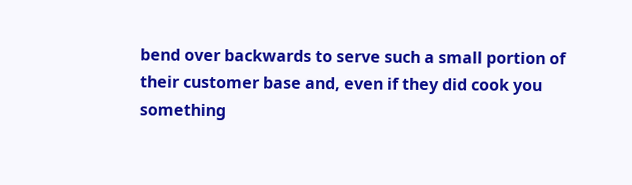bend over backwards to serve such a small portion of their customer base and, even if they did cook you something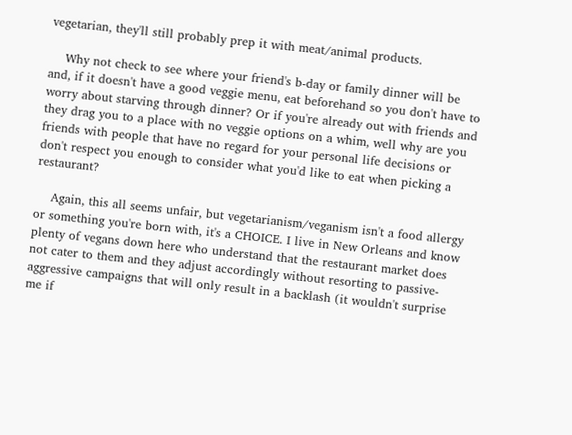vegetarian, they'll still probably prep it with meat/animal products.

    Why not check to see where your friend's b-day or family dinner will be and, if it doesn't have a good veggie menu, eat beforehand so you don't have to worry about starving through dinner? Or if you're already out with friends and they drag you to a place with no veggie options on a whim, well why are you friends with people that have no regard for your personal life decisions or don't respect you enough to consider what you'd like to eat when picking a restaurant?

    Again, this all seems unfair, but vegetarianism/veganism isn't a food allergy or something you're born with, it's a CHOICE. I live in New Orleans and know plenty of vegans down here who understand that the restaurant market does not cater to them and they adjust accordingly without resorting to passive-aggressive campaigns that will only result in a backlash (it wouldn't surprise me if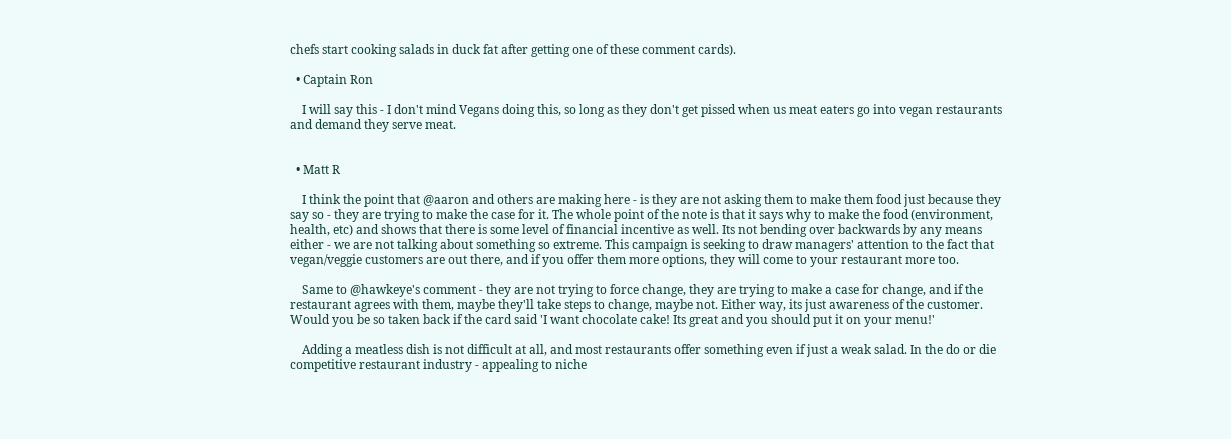chefs start cooking salads in duck fat after getting one of these comment cards).

  • Captain Ron

    I will say this - I don't mind Vegans doing this, so long as they don't get pissed when us meat eaters go into vegan restaurants and demand they serve meat.


  • Matt R

    I think the point that @aaron and others are making here - is they are not asking them to make them food just because they say so - they are trying to make the case for it. The whole point of the note is that it says why to make the food (environment, health, etc) and shows that there is some level of financial incentive as well. Its not bending over backwards by any means either - we are not talking about something so extreme. This campaign is seeking to draw managers' attention to the fact that vegan/veggie customers are out there, and if you offer them more options, they will come to your restaurant more too.

    Same to @hawkeye's comment - they are not trying to force change, they are trying to make a case for change, and if the restaurant agrees with them, maybe they'll take steps to change, maybe not. Either way, its just awareness of the customer. Would you be so taken back if the card said 'I want chocolate cake! Its great and you should put it on your menu!'

    Adding a meatless dish is not difficult at all, and most restaurants offer something even if just a weak salad. In the do or die competitive restaurant industry - appealing to niche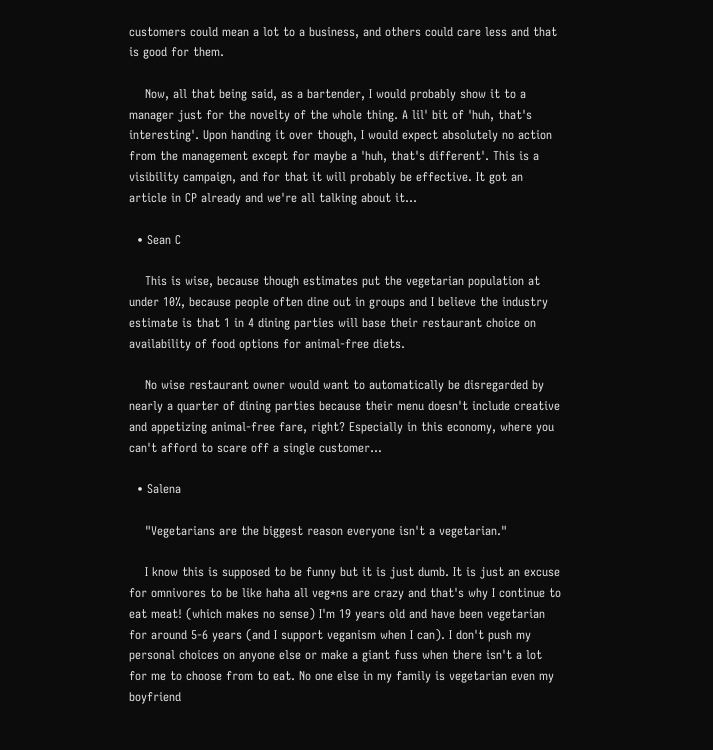customers could mean a lot to a business, and others could care less and that is good for them.

    Now, all that being said, as a bartender, I would probably show it to a manager just for the novelty of the whole thing. A lil' bit of 'huh, that's interesting'. Upon handing it over though, I would expect absolutely no action from the management except for maybe a 'huh, that's different'. This is a visibility campaign, and for that it will probably be effective. It got an article in CP already and we're all talking about it...

  • Sean C

    This is wise, because though estimates put the vegetarian population at under 10%, because people often dine out in groups and I believe the industry estimate is that 1 in 4 dining parties will base their restaurant choice on availability of food options for animal-free diets.

    No wise restaurant owner would want to automatically be disregarded by nearly a quarter of dining parties because their menu doesn't include creative and appetizing animal-free fare, right? Especially in this economy, where you can't afford to scare off a single customer...

  • Salena

    "Vegetarians are the biggest reason everyone isn't a vegetarian."

    I know this is supposed to be funny but it is just dumb. It is just an excuse for omnivores to be like haha all veg*ns are crazy and that's why I continue to eat meat! (which makes no sense) I'm 19 years old and have been vegetarian for around 5-6 years (and I support veganism when I can). I don't push my personal choices on anyone else or make a giant fuss when there isn't a lot for me to choose from to eat. No one else in my family is vegetarian even my boyfriend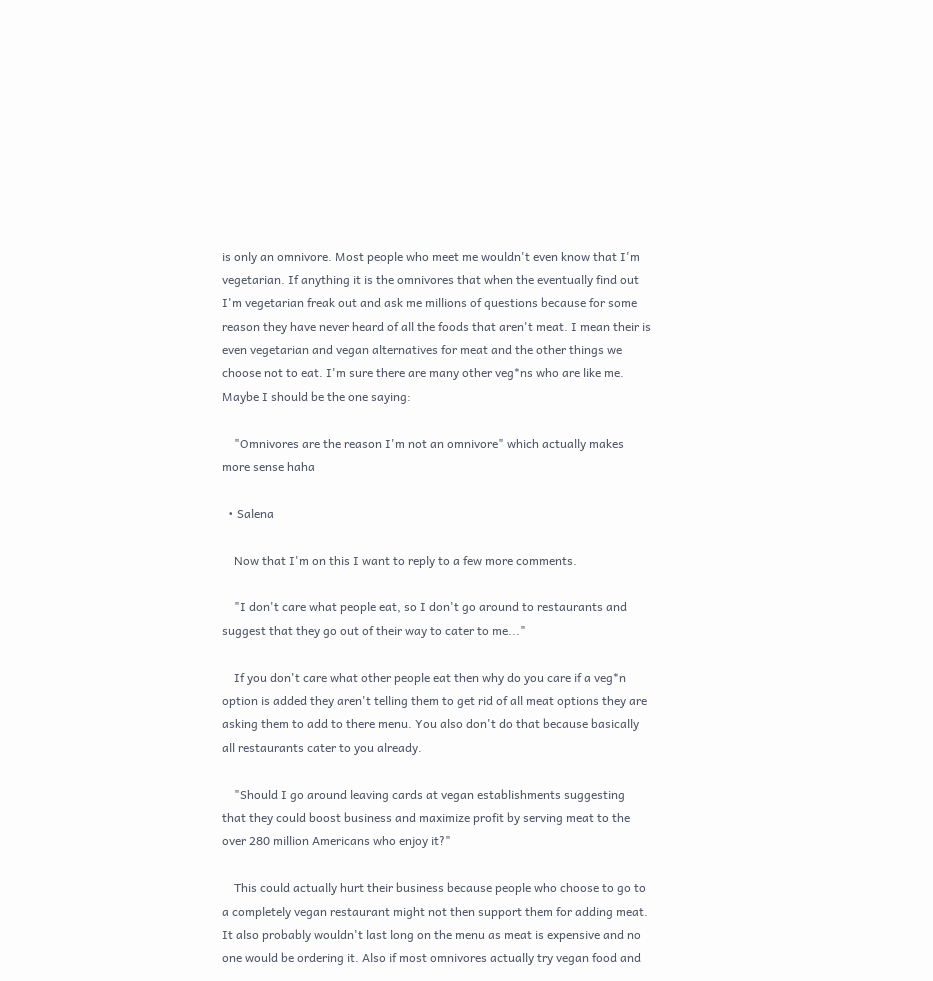is only an omnivore. Most people who meet me wouldn't even know that I'm vegetarian. If anything it is the omnivores that when the eventually find out I'm vegetarian freak out and ask me millions of questions because for some reason they have never heard of all the foods that aren't meat. I mean their is even vegetarian and vegan alternatives for meat and the other things we choose not to eat. I'm sure there are many other veg*ns who are like me. Maybe I should be the one saying:

    "Omnivores are the reason I'm not an omnivore" which actually makes more sense haha

  • Salena

    Now that I'm on this I want to reply to a few more comments.

    "I don't care what people eat, so I don't go around to restaurants and suggest that they go out of their way to cater to me..."

    If you don't care what other people eat then why do you care if a veg*n option is added they aren't telling them to get rid of all meat options they are asking them to add to there menu. You also don't do that because basically all restaurants cater to you already.

    "Should I go around leaving cards at vegan establishments suggesting that they could boost business and maximize profit by serving meat to the over 280 million Americans who enjoy it?"

    This could actually hurt their business because people who choose to go to a completely vegan restaurant might not then support them for adding meat. It also probably wouldn't last long on the menu as meat is expensive and no one would be ordering it. Also if most omnivores actually try vegan food and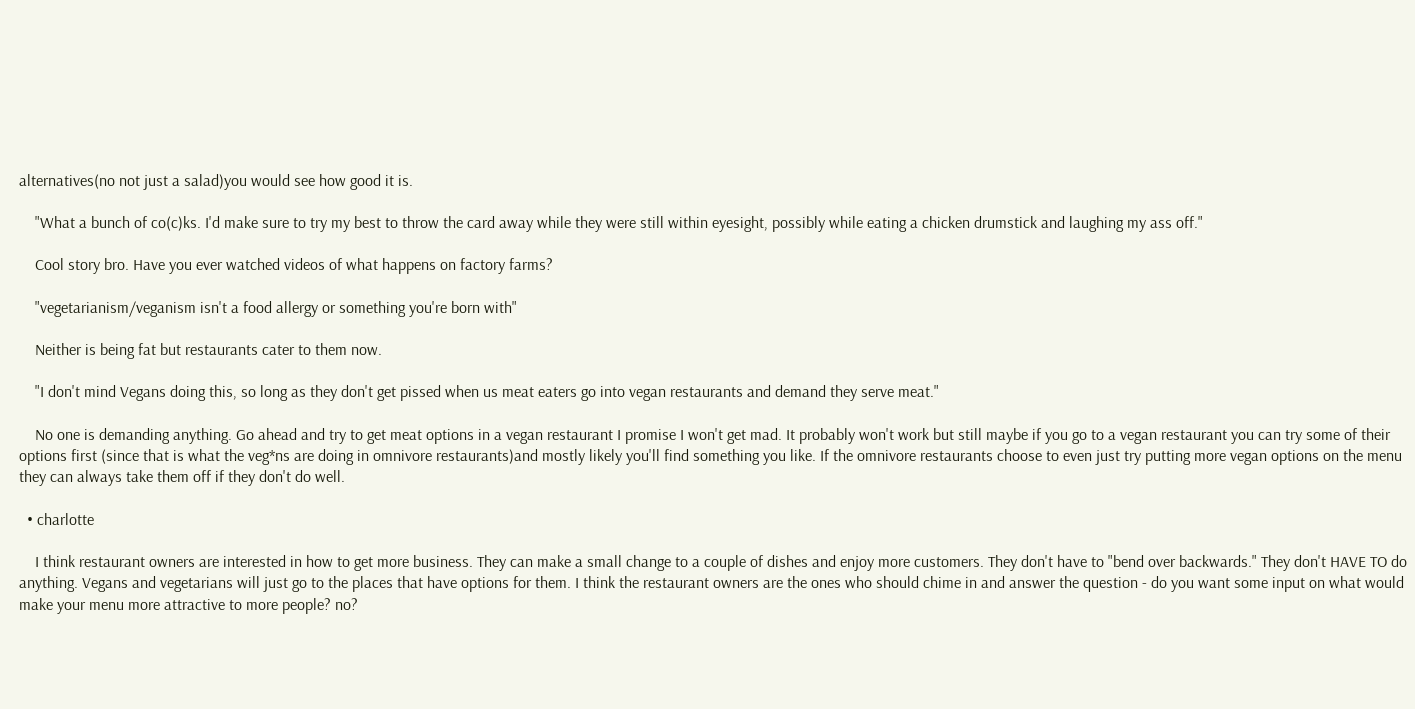alternatives(no not just a salad)you would see how good it is.

    "What a bunch of co(c)ks. I'd make sure to try my best to throw the card away while they were still within eyesight, possibly while eating a chicken drumstick and laughing my ass off."

    Cool story bro. Have you ever watched videos of what happens on factory farms?

    "vegetarianism/veganism isn't a food allergy or something you're born with"

    Neither is being fat but restaurants cater to them now.

    "I don't mind Vegans doing this, so long as they don't get pissed when us meat eaters go into vegan restaurants and demand they serve meat."

    No one is demanding anything. Go ahead and try to get meat options in a vegan restaurant I promise I won't get mad. It probably won't work but still maybe if you go to a vegan restaurant you can try some of their options first (since that is what the veg*ns are doing in omnivore restaurants)and mostly likely you'll find something you like. If the omnivore restaurants choose to even just try putting more vegan options on the menu they can always take them off if they don't do well.

  • charlotte

    I think restaurant owners are interested in how to get more business. They can make a small change to a couple of dishes and enjoy more customers. They don't have to "bend over backwards." They don't HAVE TO do anything. Vegans and vegetarians will just go to the places that have options for them. I think the restaurant owners are the ones who should chime in and answer the question - do you want some input on what would make your menu more attractive to more people? no?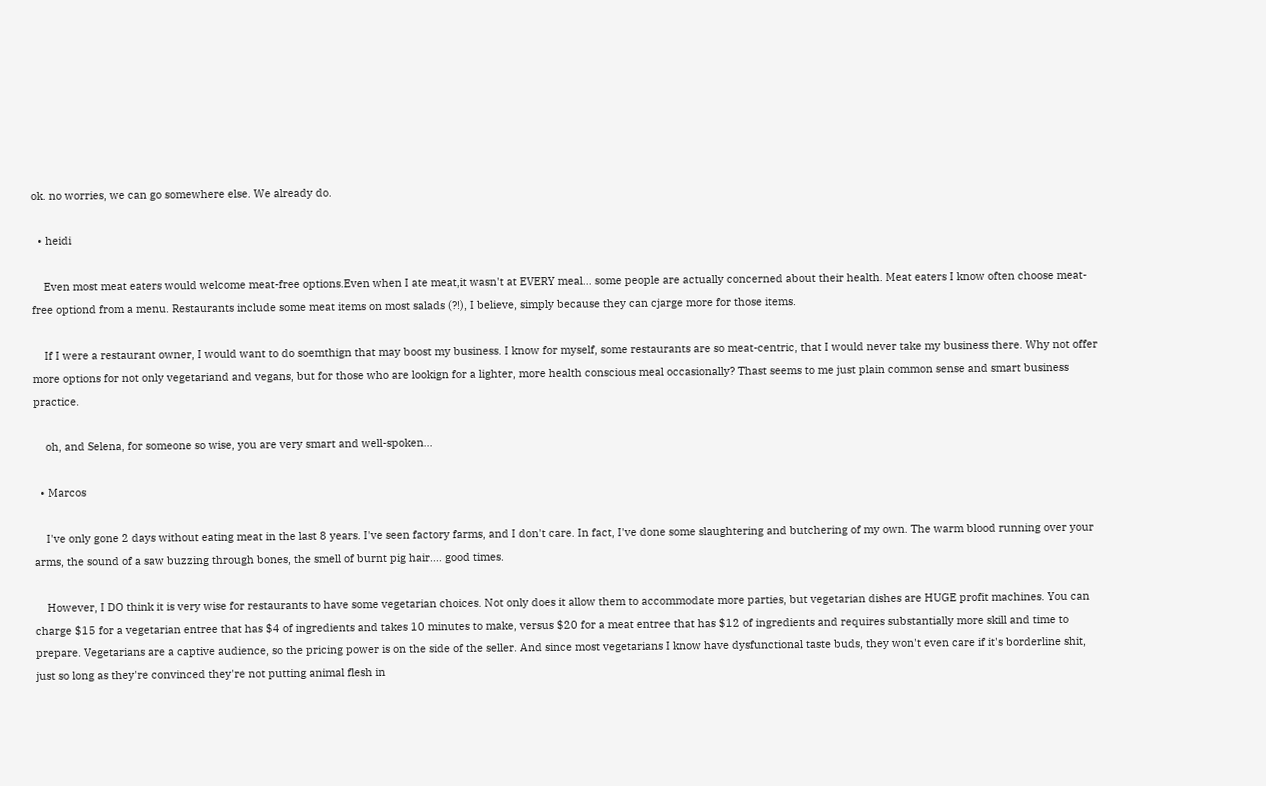ok. no worries, we can go somewhere else. We already do.

  • heidi

    Even most meat eaters would welcome meat-free options.Even when I ate meat,it wasn't at EVERY meal... some people are actually concerned about their health. Meat eaters I know often choose meat-free optiond from a menu. Restaurants include some meat items on most salads (?!), I believe, simply because they can cjarge more for those items.

    If I were a restaurant owner, I would want to do soemthign that may boost my business. I know for myself, some restaurants are so meat-centric, that I would never take my business there. Why not offer more options for not only vegetariand and vegans, but for those who are lookign for a lighter, more health conscious meal occasionally? Thast seems to me just plain common sense and smart business practice.

    oh, and Selena, for someone so wise, you are very smart and well-spoken...

  • Marcos

    I've only gone 2 days without eating meat in the last 8 years. I've seen factory farms, and I don't care. In fact, I've done some slaughtering and butchering of my own. The warm blood running over your arms, the sound of a saw buzzing through bones, the smell of burnt pig hair.... good times.

    However, I DO think it is very wise for restaurants to have some vegetarian choices. Not only does it allow them to accommodate more parties, but vegetarian dishes are HUGE profit machines. You can charge $15 for a vegetarian entree that has $4 of ingredients and takes 10 minutes to make, versus $20 for a meat entree that has $12 of ingredients and requires substantially more skill and time to prepare. Vegetarians are a captive audience, so the pricing power is on the side of the seller. And since most vegetarians I know have dysfunctional taste buds, they won't even care if it's borderline shit, just so long as they're convinced they're not putting animal flesh in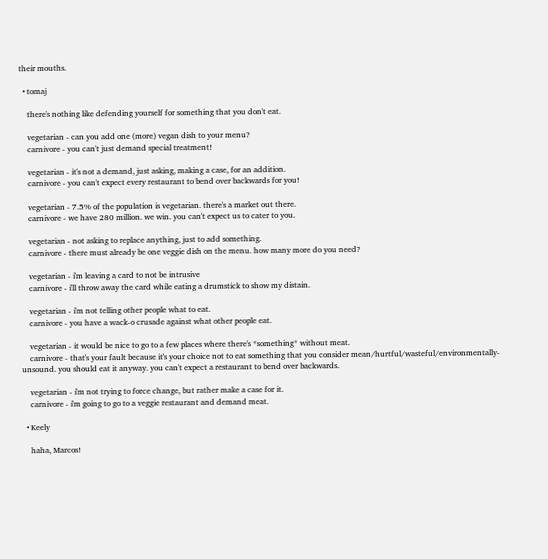their mouths.

  • tomaj

    there's nothing like defending yourself for something that you don't eat.

    vegetarian - can you add one (more) vegan dish to your menu?
    carnivore - you can't just demand special treatment!

    vegetarian - it's not a demand, just asking, making a case, for an addition.
    carnivore - you can't expect every restaurant to bend over backwards for you!

    vegetarian - 7.5% of the population is vegetarian. there's a market out there.
    carnivore - we have 280 million. we win. you can't expect us to cater to you.

    vegetarian - not asking to replace anything, just to add something.
    carnivore - there must already be one veggie dish on the menu. how many more do you need?

    vegetarian - i'm leaving a card to not be intrusive
    carnivore - i'll throw away the card while eating a drumstick to show my distain.

    vegetarian - i'm not telling other people what to eat.
    carnivore - you have a wack-o crusade against what other people eat.

    vegetarian - it would be nice to go to a few places where there's *something* without meat.
    carnivore - that's your fault because it's your choice not to eat something that you consider mean/hurtful/wasteful/environmentally-unsound. you should eat it anyway. you can't expect a restaurant to bend over backwards.

    vegetarian - i'm not trying to force change, but rather make a case for it.
    carnivore - i'm going to go to a veggie restaurant and demand meat.

  • Keely

    haha, Marcos!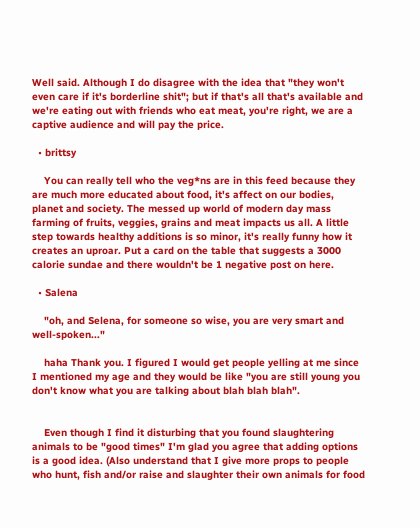Well said. Although I do disagree with the idea that "they won't even care if it's borderline shit"; but if that's all that's available and we're eating out with friends who eat meat, you're right, we are a captive audience and will pay the price.

  • brittsy

    You can really tell who the veg*ns are in this feed because they are much more educated about food, it's affect on our bodies, planet and society. The messed up world of modern day mass farming of fruits, veggies, grains and meat impacts us all. A little step towards healthy additions is so minor, it's really funny how it creates an uproar. Put a card on the table that suggests a 3000 calorie sundae and there wouldn't be 1 negative post on here.

  • Salena

    "oh, and Selena, for someone so wise, you are very smart and well-spoken..."

    haha Thank you. I figured I would get people yelling at me since I mentioned my age and they would be like "you are still young you don't know what you are talking about blah blah blah".


    Even though I find it disturbing that you found slaughtering animals to be "good times" I'm glad you agree that adding options is a good idea. (Also understand that I give more props to people who hunt, fish and/or raise and slaughter their own animals for food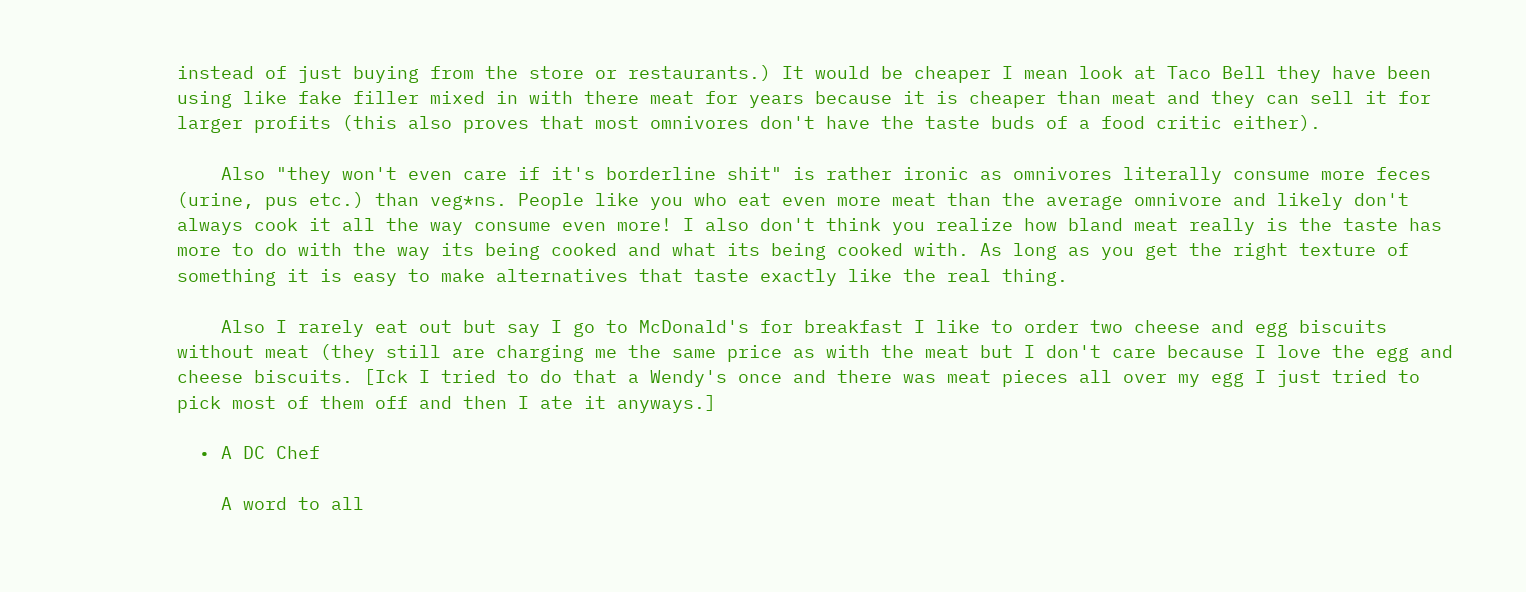instead of just buying from the store or restaurants.) It would be cheaper I mean look at Taco Bell they have been using like fake filler mixed in with there meat for years because it is cheaper than meat and they can sell it for larger profits (this also proves that most omnivores don't have the taste buds of a food critic either).

    Also "they won't even care if it's borderline shit" is rather ironic as omnivores literally consume more feces (urine, pus etc.) than veg*ns. People like you who eat even more meat than the average omnivore and likely don't always cook it all the way consume even more! I also don't think you realize how bland meat really is the taste has more to do with the way its being cooked and what its being cooked with. As long as you get the right texture of something it is easy to make alternatives that taste exactly like the real thing.

    Also I rarely eat out but say I go to McDonald's for breakfast I like to order two cheese and egg biscuits without meat (they still are charging me the same price as with the meat but I don't care because I love the egg and cheese biscuits. [Ick I tried to do that a Wendy's once and there was meat pieces all over my egg I just tried to pick most of them off and then I ate it anyways.]

  • A DC Chef

    A word to all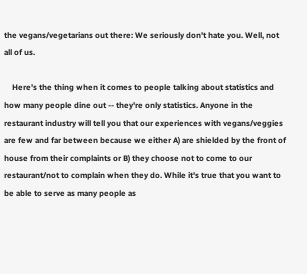the vegans/vegetarians out there: We seriously don't hate you. Well, not all of us.

    Here's the thing when it comes to people talking about statistics and how many people dine out -- they're only statistics. Anyone in the restaurant industry will tell you that our experiences with vegans/veggies are few and far between because we either A) are shielded by the front of house from their complaints or B) they choose not to come to our restaurant/not to complain when they do. While it's true that you want to be able to serve as many people as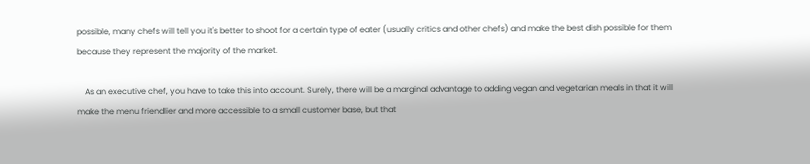possible, many chefs will tell you it's better to shoot for a certain type of eater (usually critics and other chefs) and make the best dish possible for them because they represent the majority of the market.

    As an executive chef, you have to take this into account. Surely, there will be a marginal advantage to adding vegan and vegetarian meals in that it will make the menu friendlier and more accessible to a small customer base, but that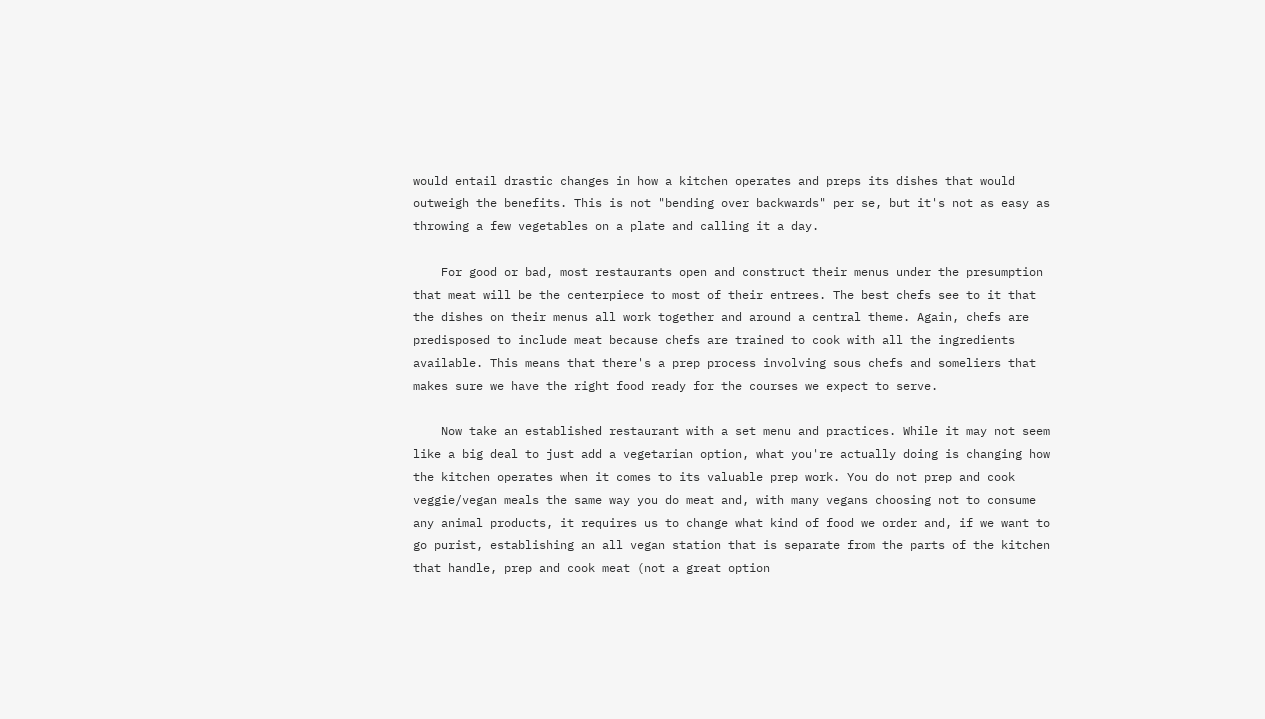would entail drastic changes in how a kitchen operates and preps its dishes that would outweigh the benefits. This is not "bending over backwards" per se, but it's not as easy as throwing a few vegetables on a plate and calling it a day.

    For good or bad, most restaurants open and construct their menus under the presumption that meat will be the centerpiece to most of their entrees. The best chefs see to it that the dishes on their menus all work together and around a central theme. Again, chefs are predisposed to include meat because chefs are trained to cook with all the ingredients available. This means that there's a prep process involving sous chefs and someliers that makes sure we have the right food ready for the courses we expect to serve.

    Now take an established restaurant with a set menu and practices. While it may not seem like a big deal to just add a vegetarian option, what you're actually doing is changing how the kitchen operates when it comes to its valuable prep work. You do not prep and cook veggie/vegan meals the same way you do meat and, with many vegans choosing not to consume any animal products, it requires us to change what kind of food we order and, if we want to go purist, establishing an all vegan station that is separate from the parts of the kitchen that handle, prep and cook meat (not a great option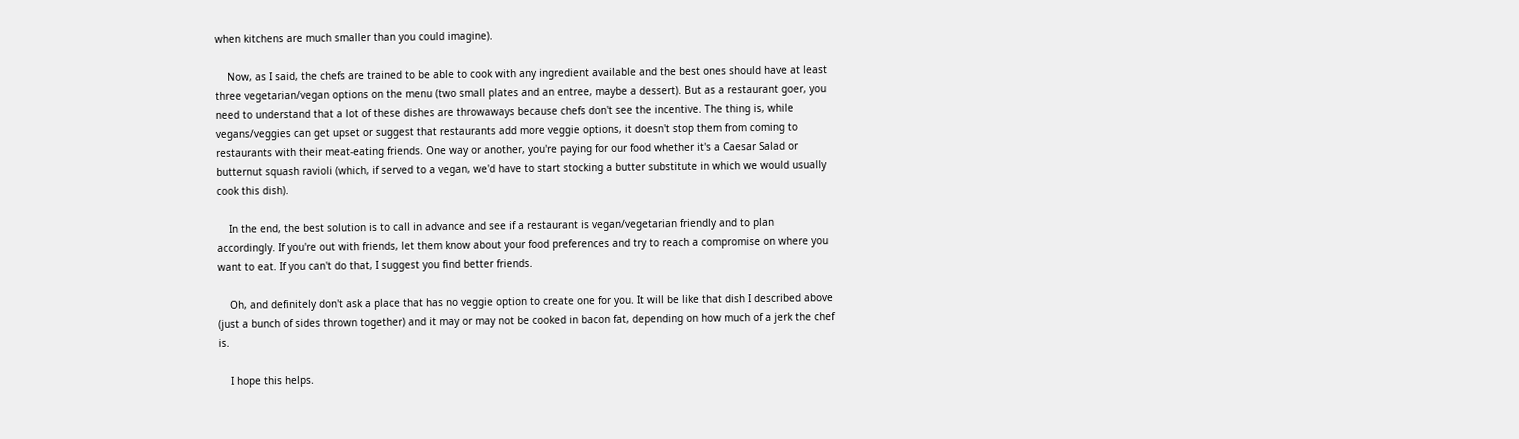when kitchens are much smaller than you could imagine).

    Now, as I said, the chefs are trained to be able to cook with any ingredient available and the best ones should have at least three vegetarian/vegan options on the menu (two small plates and an entree, maybe a dessert). But as a restaurant goer, you need to understand that a lot of these dishes are throwaways because chefs don't see the incentive. The thing is, while vegans/veggies can get upset or suggest that restaurants add more veggie options, it doesn't stop them from coming to restaurants with their meat-eating friends. One way or another, you're paying for our food whether it's a Caesar Salad or butternut squash ravioli (which, if served to a vegan, we'd have to start stocking a butter substitute in which we would usually cook this dish).

    In the end, the best solution is to call in advance and see if a restaurant is vegan/vegetarian friendly and to plan accordingly. If you're out with friends, let them know about your food preferences and try to reach a compromise on where you want to eat. If you can't do that, I suggest you find better friends.

    Oh, and definitely don't ask a place that has no veggie option to create one for you. It will be like that dish I described above (just a bunch of sides thrown together) and it may or may not be cooked in bacon fat, depending on how much of a jerk the chef is.

    I hope this helps.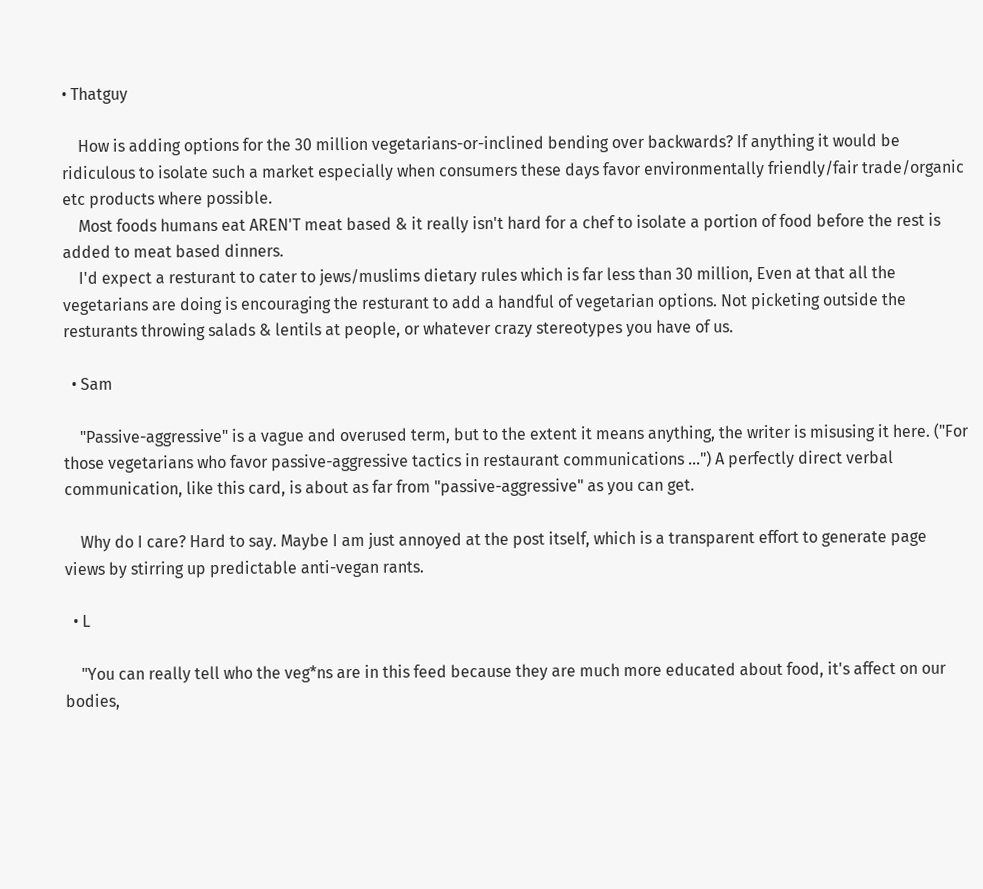• Thatguy

    How is adding options for the 30 million vegetarians-or-inclined bending over backwards? If anything it would be ridiculous to isolate such a market especially when consumers these days favor environmentally friendly/fair trade/organic etc products where possible.
    Most foods humans eat AREN'T meat based & it really isn't hard for a chef to isolate a portion of food before the rest is added to meat based dinners.
    I'd expect a resturant to cater to jews/muslims dietary rules which is far less than 30 million, Even at that all the vegetarians are doing is encouraging the resturant to add a handful of vegetarian options. Not picketing outside the resturants throwing salads & lentils at people, or whatever crazy stereotypes you have of us.

  • Sam

    "Passive-aggressive" is a vague and overused term, but to the extent it means anything, the writer is misusing it here. ("For those vegetarians who favor passive-aggressive tactics in restaurant communications ...") A perfectly direct verbal communication, like this card, is about as far from "passive-aggressive" as you can get.

    Why do I care? Hard to say. Maybe I am just annoyed at the post itself, which is a transparent effort to generate page views by stirring up predictable anti-vegan rants.

  • L

    "You can really tell who the veg*ns are in this feed because they are much more educated about food, it's affect on our bodies,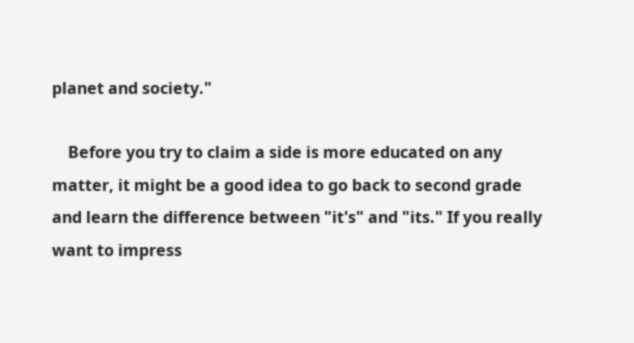planet and society."

    Before you try to claim a side is more educated on any matter, it might be a good idea to go back to second grade and learn the difference between "it's" and "its." If you really want to impress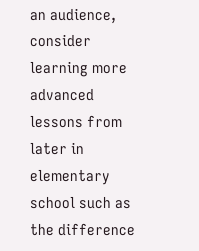an audience, consider learning more advanced lessons from later in elementary school such as the difference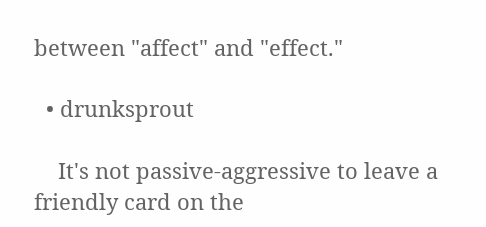between "affect" and "effect."

  • drunksprout

    It's not passive-aggressive to leave a friendly card on the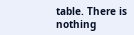table. There is nothing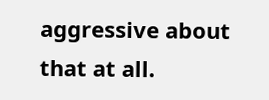aggressive about that at all.